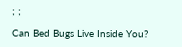; ;

Can Bed Bugs Live Inside You?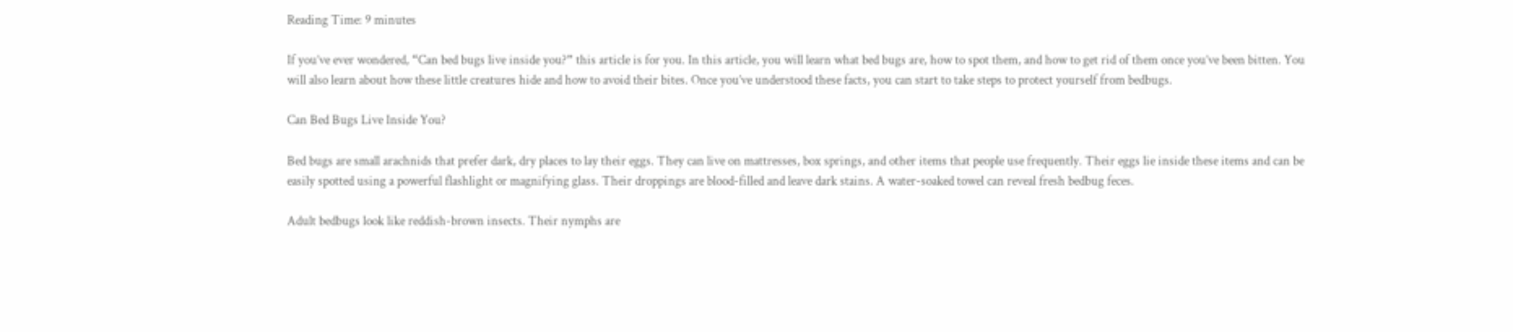Reading Time: 9 minutes

If you’ve ever wondered, “Can bed bugs live inside you?” this article is for you. In this article, you will learn what bed bugs are, how to spot them, and how to get rid of them once you’ve been bitten. You will also learn about how these little creatures hide and how to avoid their bites. Once you’ve understood these facts, you can start to take steps to protect yourself from bedbugs.

Can Bed Bugs Live Inside You?

Bed bugs are small arachnids that prefer dark, dry places to lay their eggs. They can live on mattresses, box springs, and other items that people use frequently. Their eggs lie inside these items and can be easily spotted using a powerful flashlight or magnifying glass. Their droppings are blood-filled and leave dark stains. A water-soaked towel can reveal fresh bedbug feces.

Adult bedbugs look like reddish-brown insects. Their nymphs are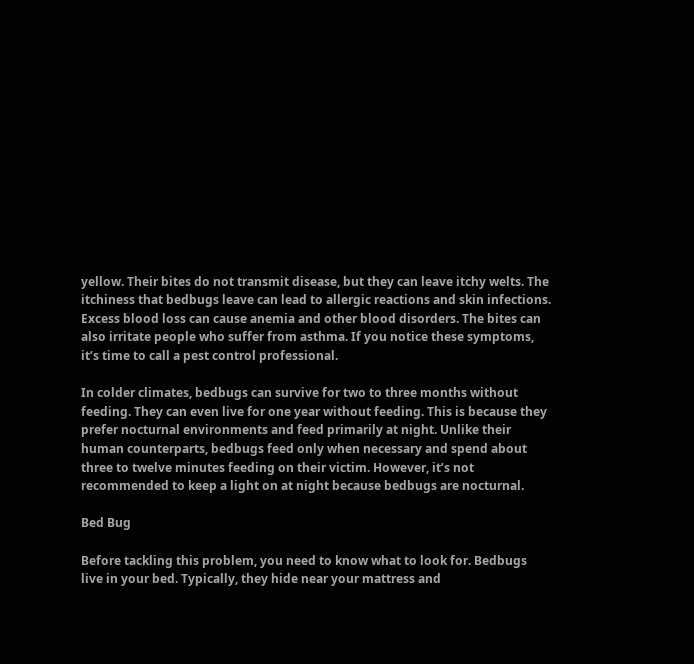yellow. Their bites do not transmit disease, but they can leave itchy welts. The itchiness that bedbugs leave can lead to allergic reactions and skin infections. Excess blood loss can cause anemia and other blood disorders. The bites can also irritate people who suffer from asthma. If you notice these symptoms, it’s time to call a pest control professional.

In colder climates, bedbugs can survive for two to three months without feeding. They can even live for one year without feeding. This is because they prefer nocturnal environments and feed primarily at night. Unlike their human counterparts, bedbugs feed only when necessary and spend about three to twelve minutes feeding on their victim. However, it’s not recommended to keep a light on at night because bedbugs are nocturnal.

Bed Bug

Before tackling this problem, you need to know what to look for. Bedbugs live in your bed. Typically, they hide near your mattress and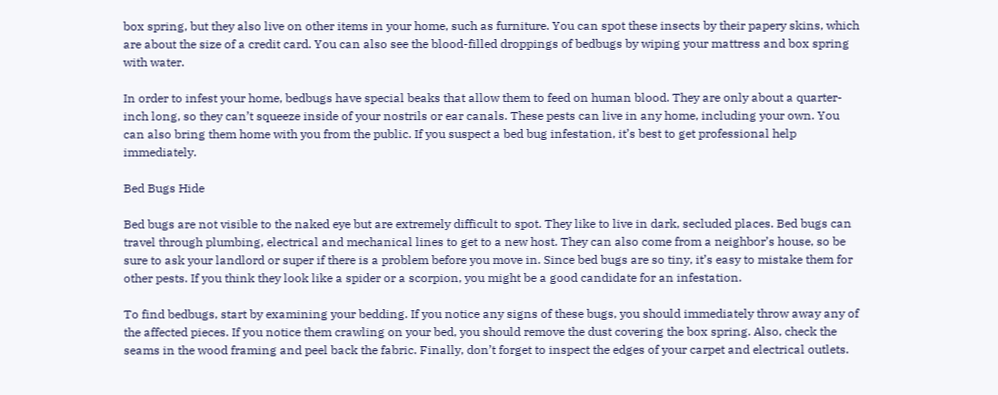box spring, but they also live on other items in your home, such as furniture. You can spot these insects by their papery skins, which are about the size of a credit card. You can also see the blood-filled droppings of bedbugs by wiping your mattress and box spring with water.

In order to infest your home, bedbugs have special beaks that allow them to feed on human blood. They are only about a quarter-inch long, so they can’t squeeze inside of your nostrils or ear canals. These pests can live in any home, including your own. You can also bring them home with you from the public. If you suspect a bed bug infestation, it’s best to get professional help immediately.

Bed Bugs Hide

Bed bugs are not visible to the naked eye but are extremely difficult to spot. They like to live in dark, secluded places. Bed bugs can travel through plumbing, electrical and mechanical lines to get to a new host. They can also come from a neighbor’s house, so be sure to ask your landlord or super if there is a problem before you move in. Since bed bugs are so tiny, it’s easy to mistake them for other pests. If you think they look like a spider or a scorpion, you might be a good candidate for an infestation.

To find bedbugs, start by examining your bedding. If you notice any signs of these bugs, you should immediately throw away any of the affected pieces. If you notice them crawling on your bed, you should remove the dust covering the box spring. Also, check the seams in the wood framing and peel back the fabric. Finally, don’t forget to inspect the edges of your carpet and electrical outlets.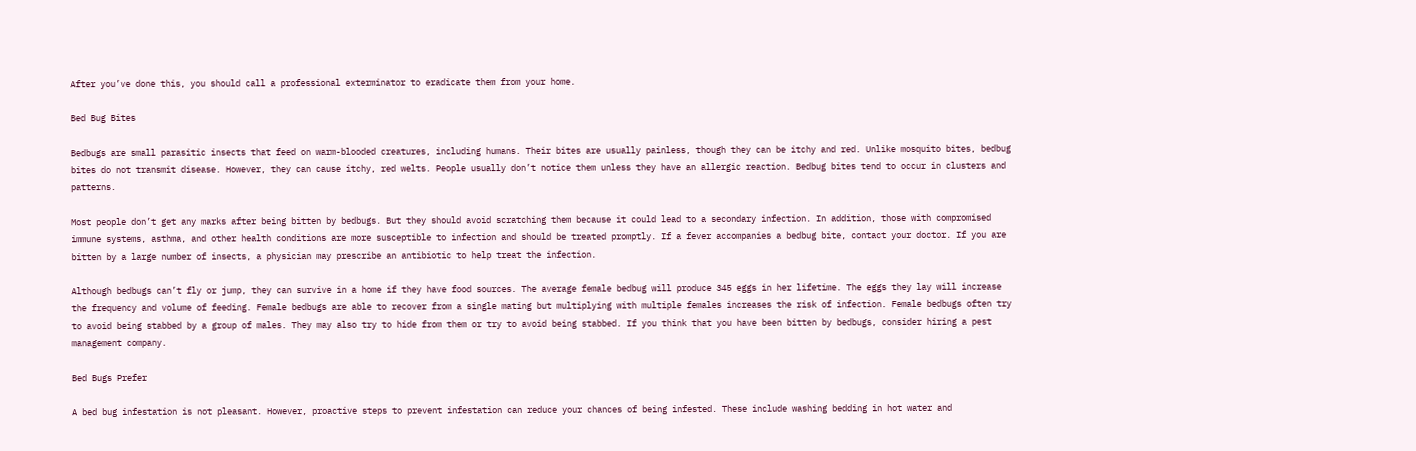After you’ve done this, you should call a professional exterminator to eradicate them from your home.

Bed Bug Bites

Bedbugs are small parasitic insects that feed on warm-blooded creatures, including humans. Their bites are usually painless, though they can be itchy and red. Unlike mosquito bites, bedbug bites do not transmit disease. However, they can cause itchy, red welts. People usually don’t notice them unless they have an allergic reaction. Bedbug bites tend to occur in clusters and patterns.

Most people don’t get any marks after being bitten by bedbugs. But they should avoid scratching them because it could lead to a secondary infection. In addition, those with compromised immune systems, asthma, and other health conditions are more susceptible to infection and should be treated promptly. If a fever accompanies a bedbug bite, contact your doctor. If you are bitten by a large number of insects, a physician may prescribe an antibiotic to help treat the infection.

Although bedbugs can’t fly or jump, they can survive in a home if they have food sources. The average female bedbug will produce 345 eggs in her lifetime. The eggs they lay will increase the frequency and volume of feeding. Female bedbugs are able to recover from a single mating but multiplying with multiple females increases the risk of infection. Female bedbugs often try to avoid being stabbed by a group of males. They may also try to hide from them or try to avoid being stabbed. If you think that you have been bitten by bedbugs, consider hiring a pest management company.

Bed Bugs Prefer

A bed bug infestation is not pleasant. However, proactive steps to prevent infestation can reduce your chances of being infested. These include washing bedding in hot water and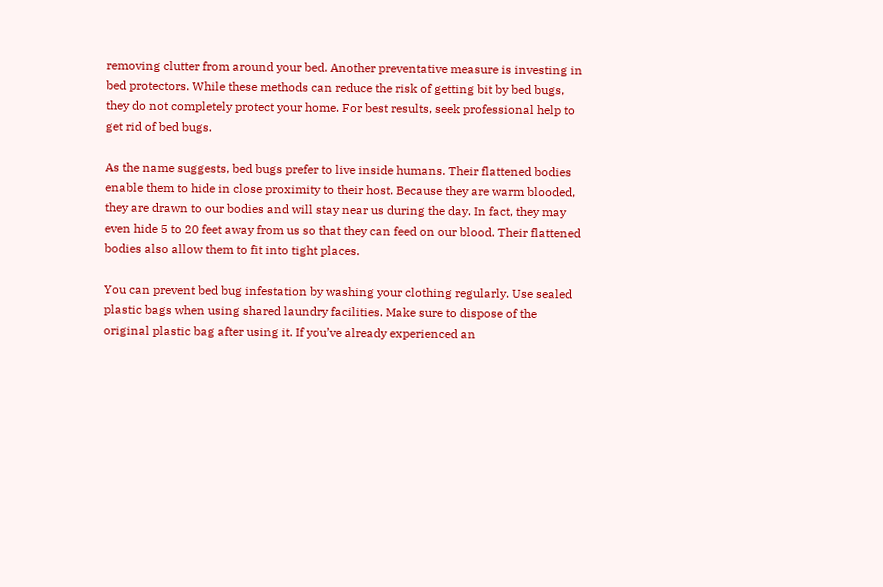removing clutter from around your bed. Another preventative measure is investing in bed protectors. While these methods can reduce the risk of getting bit by bed bugs, they do not completely protect your home. For best results, seek professional help to get rid of bed bugs.

As the name suggests, bed bugs prefer to live inside humans. Their flattened bodies enable them to hide in close proximity to their host. Because they are warm blooded, they are drawn to our bodies and will stay near us during the day. In fact, they may even hide 5 to 20 feet away from us so that they can feed on our blood. Their flattened bodies also allow them to fit into tight places.

You can prevent bed bug infestation by washing your clothing regularly. Use sealed plastic bags when using shared laundry facilities. Make sure to dispose of the original plastic bag after using it. If you’ve already experienced an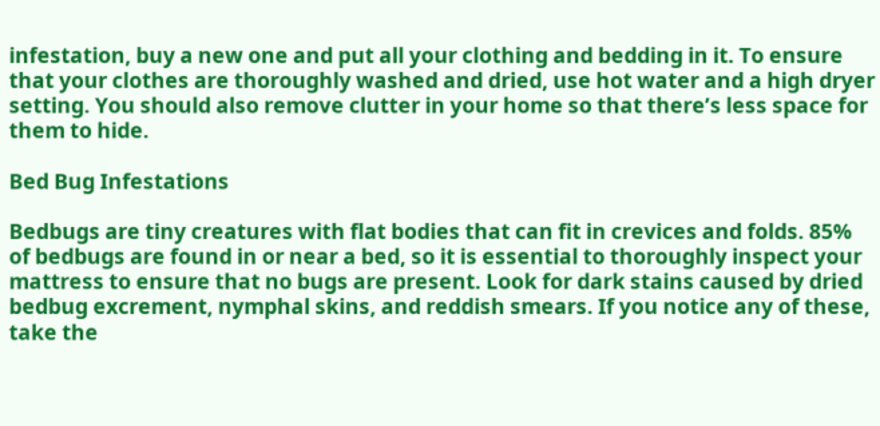infestation, buy a new one and put all your clothing and bedding in it. To ensure that your clothes are thoroughly washed and dried, use hot water and a high dryer setting. You should also remove clutter in your home so that there’s less space for them to hide.

Bed Bug Infestations

Bedbugs are tiny creatures with flat bodies that can fit in crevices and folds. 85% of bedbugs are found in or near a bed, so it is essential to thoroughly inspect your mattress to ensure that no bugs are present. Look for dark stains caused by dried bedbug excrement, nymphal skins, and reddish smears. If you notice any of these, take the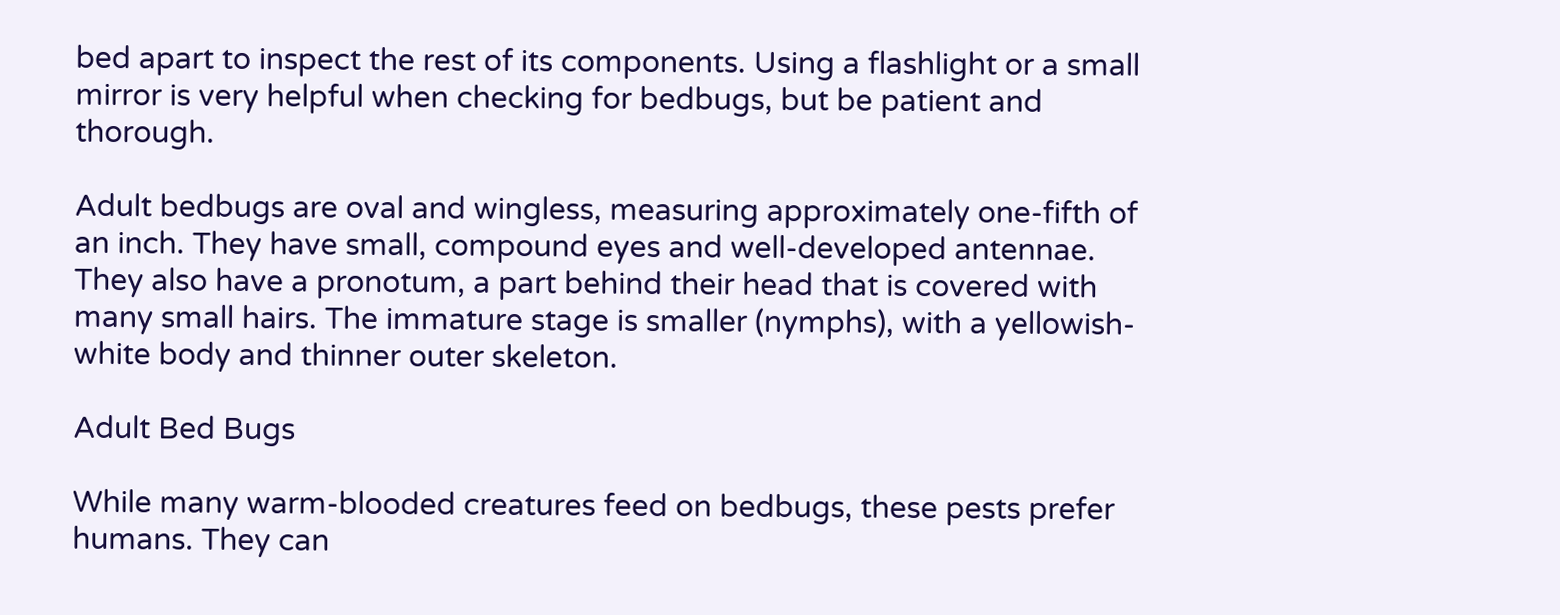bed apart to inspect the rest of its components. Using a flashlight or a small mirror is very helpful when checking for bedbugs, but be patient and thorough.

Adult bedbugs are oval and wingless, measuring approximately one-fifth of an inch. They have small, compound eyes and well-developed antennae. They also have a pronotum, a part behind their head that is covered with many small hairs. The immature stage is smaller (nymphs), with a yellowish-white body and thinner outer skeleton.

Adult Bed Bugs

While many warm-blooded creatures feed on bedbugs, these pests prefer humans. They can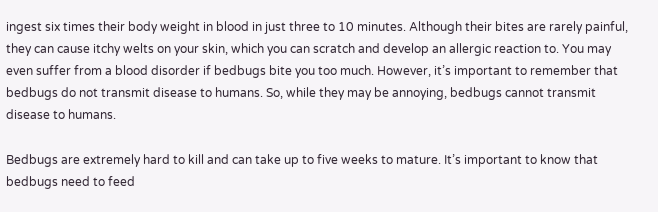ingest six times their body weight in blood in just three to 10 minutes. Although their bites are rarely painful, they can cause itchy welts on your skin, which you can scratch and develop an allergic reaction to. You may even suffer from a blood disorder if bedbugs bite you too much. However, it’s important to remember that bedbugs do not transmit disease to humans. So, while they may be annoying, bedbugs cannot transmit disease to humans.

Bedbugs are extremely hard to kill and can take up to five weeks to mature. It’s important to know that bedbugs need to feed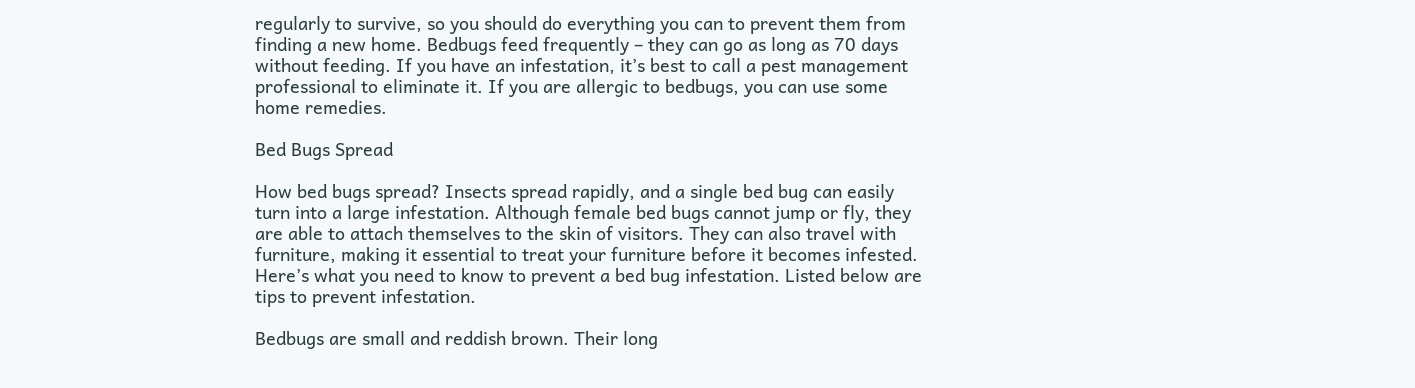regularly to survive, so you should do everything you can to prevent them from finding a new home. Bedbugs feed frequently – they can go as long as 70 days without feeding. If you have an infestation, it’s best to call a pest management professional to eliminate it. If you are allergic to bedbugs, you can use some home remedies.

Bed Bugs Spread

How bed bugs spread? Insects spread rapidly, and a single bed bug can easily turn into a large infestation. Although female bed bugs cannot jump or fly, they are able to attach themselves to the skin of visitors. They can also travel with furniture, making it essential to treat your furniture before it becomes infested. Here’s what you need to know to prevent a bed bug infestation. Listed below are tips to prevent infestation.

Bedbugs are small and reddish brown. Their long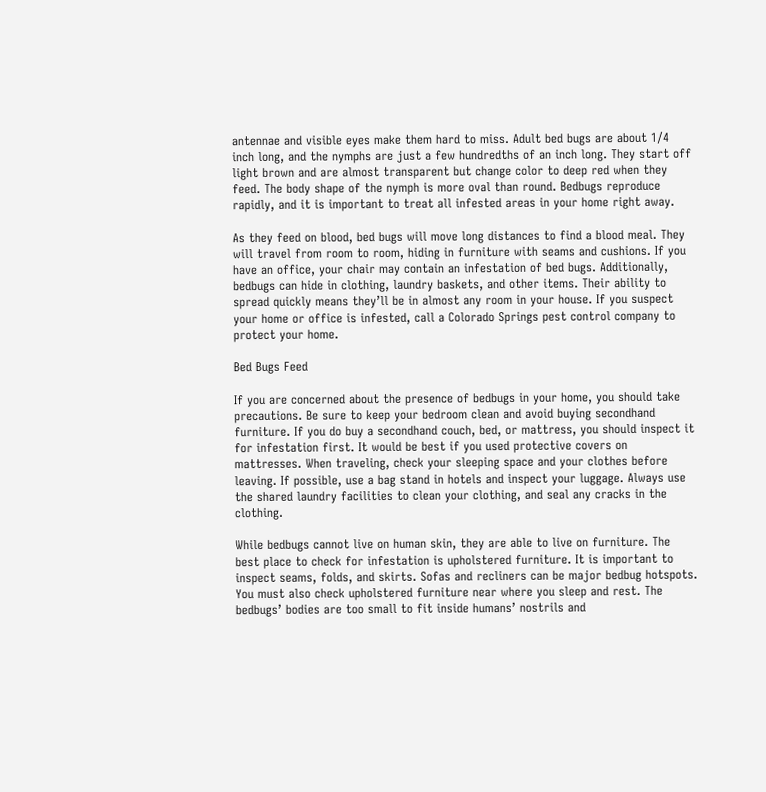antennae and visible eyes make them hard to miss. Adult bed bugs are about 1/4 inch long, and the nymphs are just a few hundredths of an inch long. They start off light brown and are almost transparent but change color to deep red when they feed. The body shape of the nymph is more oval than round. Bedbugs reproduce rapidly, and it is important to treat all infested areas in your home right away.

As they feed on blood, bed bugs will move long distances to find a blood meal. They will travel from room to room, hiding in furniture with seams and cushions. If you have an office, your chair may contain an infestation of bed bugs. Additionally, bedbugs can hide in clothing, laundry baskets, and other items. Their ability to spread quickly means they’ll be in almost any room in your house. If you suspect your home or office is infested, call a Colorado Springs pest control company to protect your home.

Bed Bugs Feed

If you are concerned about the presence of bedbugs in your home, you should take precautions. Be sure to keep your bedroom clean and avoid buying secondhand furniture. If you do buy a secondhand couch, bed, or mattress, you should inspect it for infestation first. It would be best if you used protective covers on mattresses. When traveling, check your sleeping space and your clothes before leaving. If possible, use a bag stand in hotels and inspect your luggage. Always use the shared laundry facilities to clean your clothing, and seal any cracks in the clothing.

While bedbugs cannot live on human skin, they are able to live on furniture. The best place to check for infestation is upholstered furniture. It is important to inspect seams, folds, and skirts. Sofas and recliners can be major bedbug hotspots. You must also check upholstered furniture near where you sleep and rest. The bedbugs’ bodies are too small to fit inside humans’ nostrils and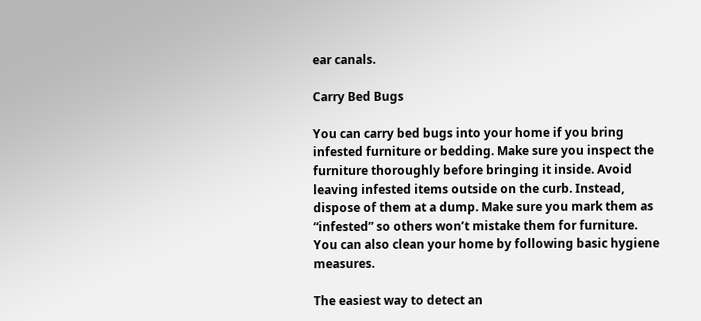ear canals.

Carry Bed Bugs

You can carry bed bugs into your home if you bring infested furniture or bedding. Make sure you inspect the furniture thoroughly before bringing it inside. Avoid leaving infested items outside on the curb. Instead, dispose of them at a dump. Make sure you mark them as “infested” so others won’t mistake them for furniture. You can also clean your home by following basic hygiene measures.

The easiest way to detect an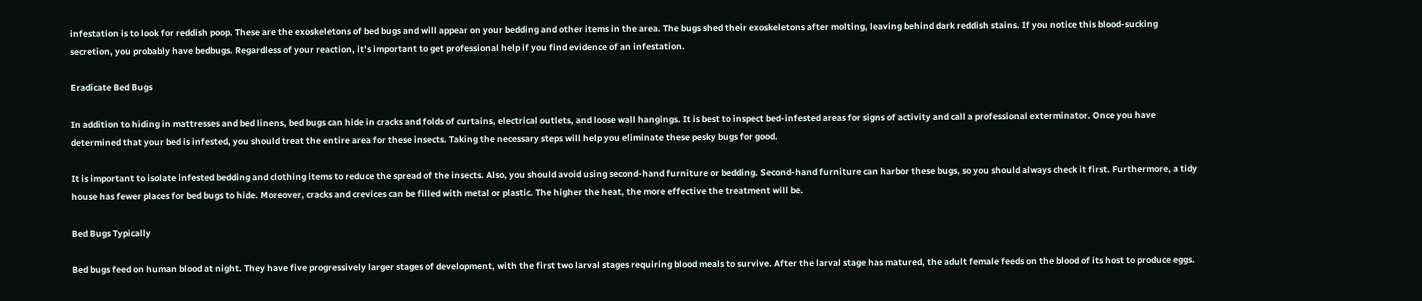infestation is to look for reddish poop. These are the exoskeletons of bed bugs and will appear on your bedding and other items in the area. The bugs shed their exoskeletons after molting, leaving behind dark reddish stains. If you notice this blood-sucking secretion, you probably have bedbugs. Regardless of your reaction, it’s important to get professional help if you find evidence of an infestation.

Eradicate Bed Bugs

In addition to hiding in mattresses and bed linens, bed bugs can hide in cracks and folds of curtains, electrical outlets, and loose wall hangings. It is best to inspect bed-infested areas for signs of activity and call a professional exterminator. Once you have determined that your bed is infested, you should treat the entire area for these insects. Taking the necessary steps will help you eliminate these pesky bugs for good.

It is important to isolate infested bedding and clothing items to reduce the spread of the insects. Also, you should avoid using second-hand furniture or bedding. Second-hand furniture can harbor these bugs, so you should always check it first. Furthermore, a tidy house has fewer places for bed bugs to hide. Moreover, cracks and crevices can be filled with metal or plastic. The higher the heat, the more effective the treatment will be.

Bed Bugs Typically

Bed bugs feed on human blood at night. They have five progressively larger stages of development, with the first two larval stages requiring blood meals to survive. After the larval stage has matured, the adult female feeds on the blood of its host to produce eggs.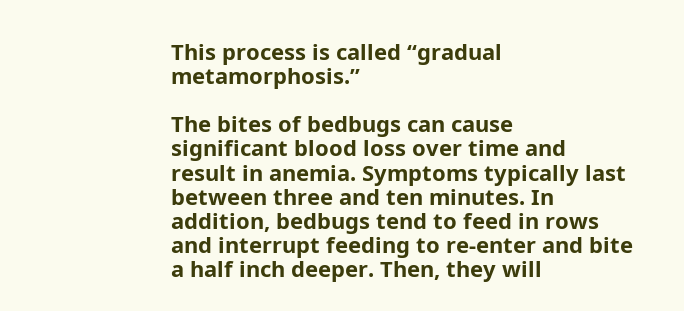This process is called “gradual metamorphosis.”

The bites of bedbugs can cause significant blood loss over time and result in anemia. Symptoms typically last between three and ten minutes. In addition, bedbugs tend to feed in rows and interrupt feeding to re-enter and bite a half inch deeper. Then, they will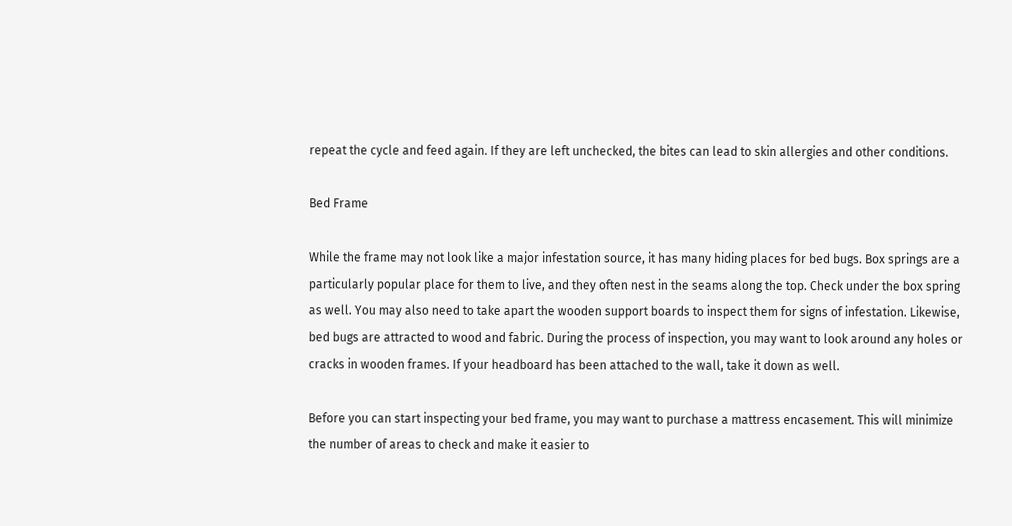repeat the cycle and feed again. If they are left unchecked, the bites can lead to skin allergies and other conditions.

Bed Frame

While the frame may not look like a major infestation source, it has many hiding places for bed bugs. Box springs are a particularly popular place for them to live, and they often nest in the seams along the top. Check under the box spring as well. You may also need to take apart the wooden support boards to inspect them for signs of infestation. Likewise, bed bugs are attracted to wood and fabric. During the process of inspection, you may want to look around any holes or cracks in wooden frames. If your headboard has been attached to the wall, take it down as well.

Before you can start inspecting your bed frame, you may want to purchase a mattress encasement. This will minimize the number of areas to check and make it easier to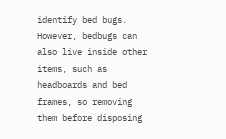identify bed bugs. However, bedbugs can also live inside other items, such as headboards and bed frames, so removing them before disposing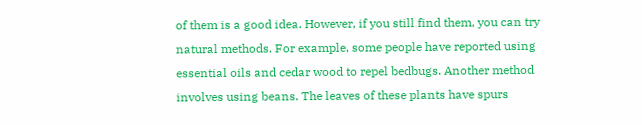of them is a good idea. However, if you still find them, you can try natural methods. For example, some people have reported using essential oils and cedar wood to repel bedbugs. Another method involves using beans. The leaves of these plants have spurs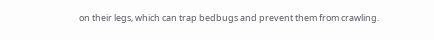on their legs, which can trap bedbugs and prevent them from crawling.